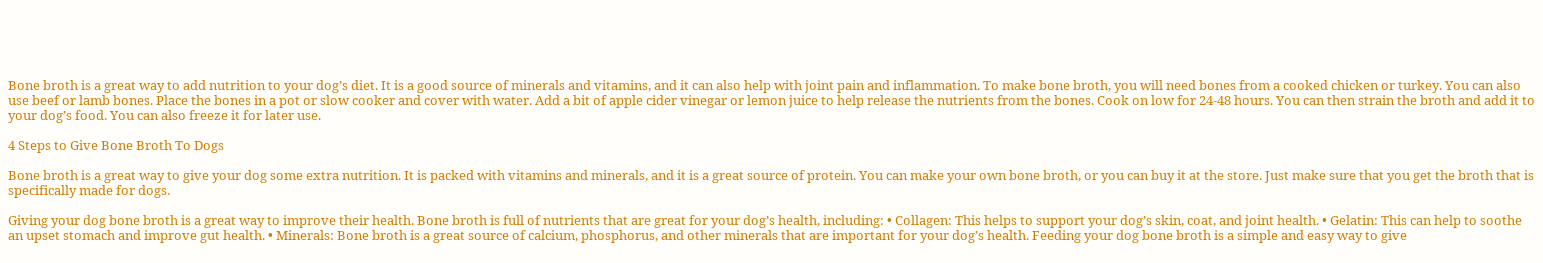Bone broth is a great way to add nutrition to your dog’s diet. It is a good source of minerals and vitamins, and it can also help with joint pain and inflammation. To make bone broth, you will need bones from a cooked chicken or turkey. You can also use beef or lamb bones. Place the bones in a pot or slow cooker and cover with water. Add a bit of apple cider vinegar or lemon juice to help release the nutrients from the bones. Cook on low for 24-48 hours. You can then strain the broth and add it to your dog’s food. You can also freeze it for later use.

4 Steps to Give Bone Broth To Dogs

Bone broth is a great way to give your dog some extra nutrition. It is packed with vitamins and minerals, and it is a great source of protein. You can make your own bone broth, or you can buy it at the store. Just make sure that you get the broth that is specifically made for dogs.

Giving your dog bone broth is a great way to improve their health. Bone broth is full of nutrients that are great for your dog’s health, including: • Collagen: This helps to support your dog’s skin, coat, and joint health. • Gelatin: This can help to soothe an upset stomach and improve gut health. • Minerals: Bone broth is a great source of calcium, phosphorus, and other minerals that are important for your dog’s health. Feeding your dog bone broth is a simple and easy way to give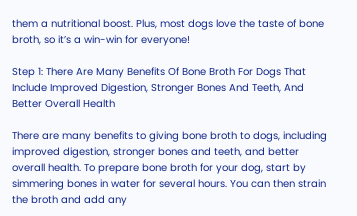them a nutritional boost. Plus, most dogs love the taste of bone broth, so it’s a win-win for everyone!

Step 1: There Are Many Benefits Of Bone Broth For Dogs That Include Improved Digestion, Stronger Bones And Teeth, And Better Overall Health

There are many benefits to giving bone broth to dogs, including improved digestion, stronger bones and teeth, and better overall health. To prepare bone broth for your dog, start by simmering bones in water for several hours. You can then strain the broth and add any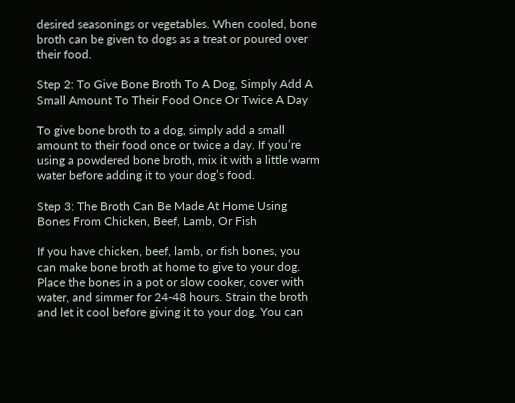desired seasonings or vegetables. When cooled, bone broth can be given to dogs as a treat or poured over their food.

Step 2: To Give Bone Broth To A Dog, Simply Add A Small Amount To Their Food Once Or Twice A Day

To give bone broth to a dog, simply add a small amount to their food once or twice a day. If you’re using a powdered bone broth, mix it with a little warm water before adding it to your dog’s food.

Step 3: The Broth Can Be Made At Home Using Bones From Chicken, Beef, Lamb, Or Fish

If you have chicken, beef, lamb, or fish bones, you can make bone broth at home to give to your dog. Place the bones in a pot or slow cooker, cover with water, and simmer for 24-48 hours. Strain the broth and let it cool before giving it to your dog. You can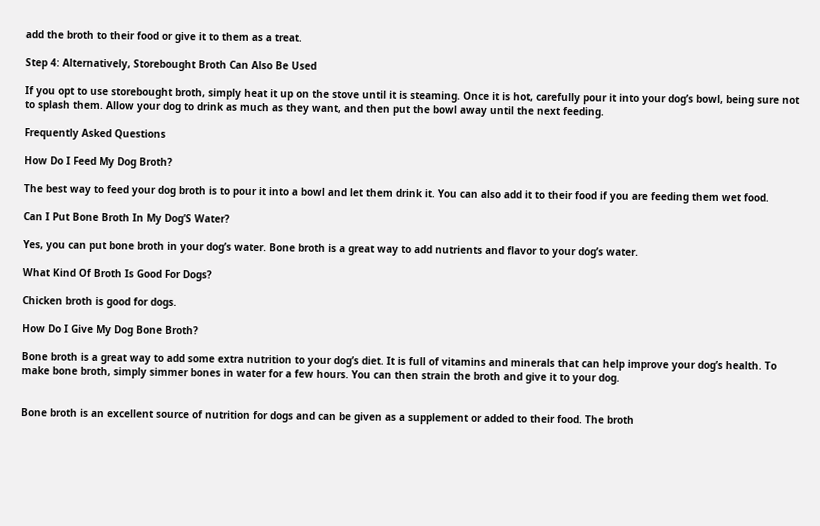add the broth to their food or give it to them as a treat.

Step 4: Alternatively, Storebought Broth Can Also Be Used

If you opt to use storebought broth, simply heat it up on the stove until it is steaming. Once it is hot, carefully pour it into your dog’s bowl, being sure not to splash them. Allow your dog to drink as much as they want, and then put the bowl away until the next feeding.

Frequently Asked Questions

How Do I Feed My Dog Broth?

The best way to feed your dog broth is to pour it into a bowl and let them drink it. You can also add it to their food if you are feeding them wet food.

Can I Put Bone Broth In My Dog’S Water?

Yes, you can put bone broth in your dog’s water. Bone broth is a great way to add nutrients and flavor to your dog’s water.

What Kind Of Broth Is Good For Dogs?

Chicken broth is good for dogs.

How Do I Give My Dog Bone Broth?

Bone broth is a great way to add some extra nutrition to your dog’s diet. It is full of vitamins and minerals that can help improve your dog’s health. To make bone broth, simply simmer bones in water for a few hours. You can then strain the broth and give it to your dog.


Bone broth is an excellent source of nutrition for dogs and can be given as a supplement or added to their food. The broth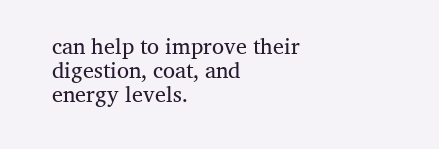can help to improve their digestion, coat, and energy levels.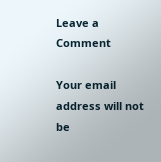Leave a Comment

Your email address will not be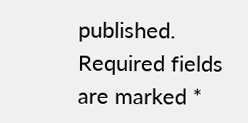published. Required fields are marked *